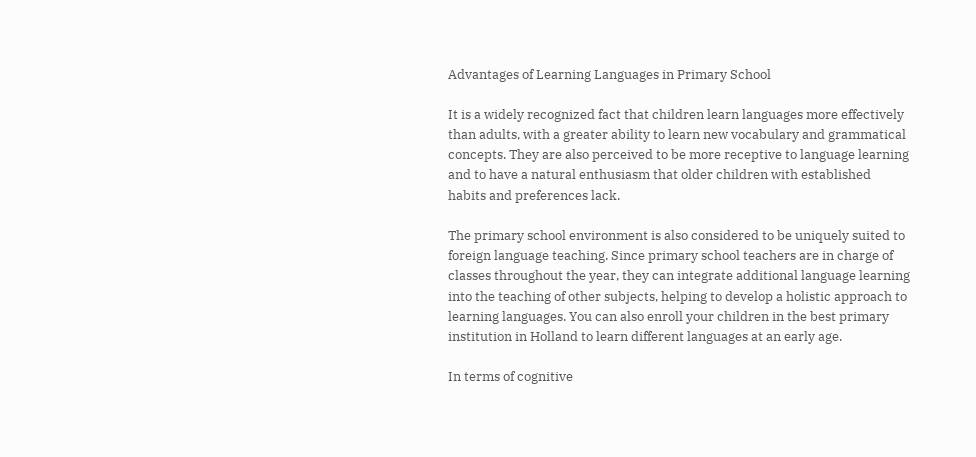Advantages of Learning Languages in Primary School

It is a widely recognized fact that children learn languages more effectively than adults, with a greater ability to learn new vocabulary and grammatical concepts. They are also perceived to be more receptive to language learning and to have a natural enthusiasm that older children with established habits and preferences lack.

The primary school environment is also considered to be uniquely suited to foreign language teaching. Since primary school teachers are in charge of classes throughout the year, they can integrate additional language learning into the teaching of other subjects, helping to develop a holistic approach to learning languages. You can also enroll your children in the best primary institution in Holland to learn different languages at an early age.

In terms of cognitive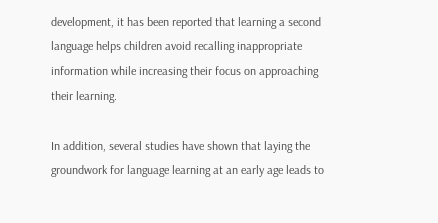development, it has been reported that learning a second language helps children avoid recalling inappropriate information while increasing their focus on approaching their learning.

In addition, several studies have shown that laying the groundwork for language learning at an early age leads to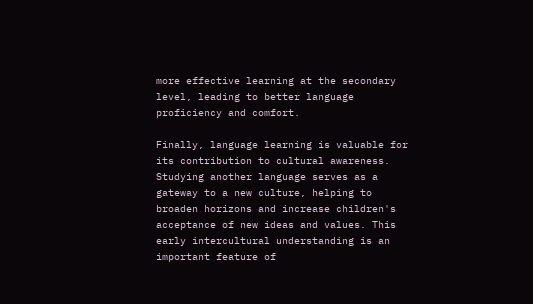more effective learning at the secondary level, leading to better language proficiency and comfort.

Finally, language learning is valuable for its contribution to cultural awareness. Studying another language serves as a gateway to a new culture, helping to broaden horizons and increase children's acceptance of new ideas and values. This early intercultural understanding is an important feature of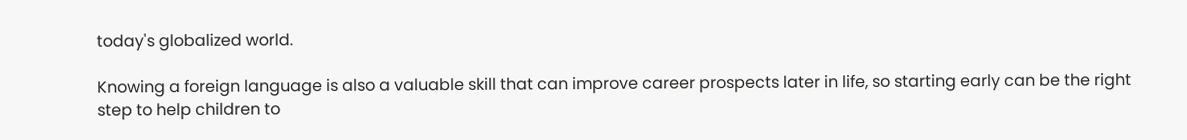today's globalized world.

Knowing a foreign language is also a valuable skill that can improve career prospects later in life, so starting early can be the right step to help children to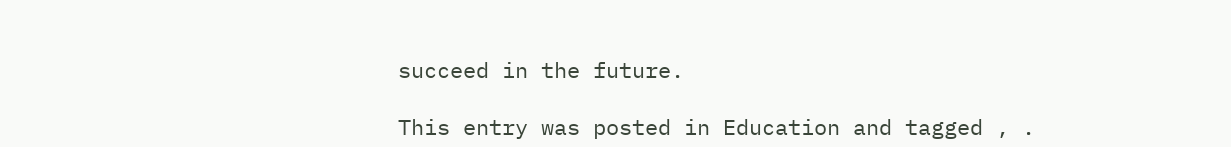succeed in the future.

This entry was posted in Education and tagged , .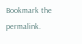Bookmark the permalink.